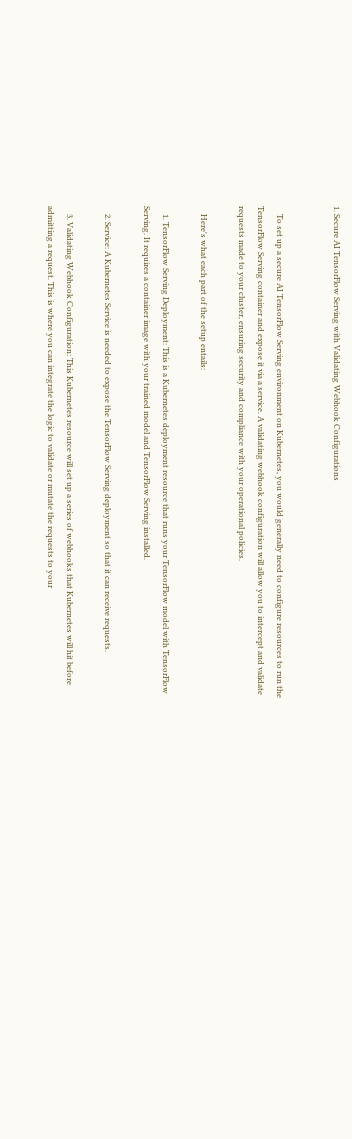1. Secure AI TensorFlow Serving with Validating Webhook Configurations


    To set up a secure AI TensorFlow Serving environment on Kubernetes, you would generally need to configure resources to run the TensorFlow Serving container and expose it via a service. A validating webhook configuration will allow you to intercept and validate requests made to your cluster, ensuring security and compliance with your operational policies.

    Here's what each part of the setup entails:

    1. TensorFlow Serving Deployment: This is a Kubernetes deployment resource that runs your TensorFlow model with TensorFlow Serving. It requires a container image with your trained model and TensorFlow Serving installed.

    2. Service: A Kubernetes Service is needed to expose the TensorFlow Serving deployment so that it can receive requests.

    3. Validating Webhook Configuration: This Kubernetes resource will set up a series of webhooks that Kubernetes will hit before admitting a request. This is where you can integrate the logic to validate or mutate the requests to your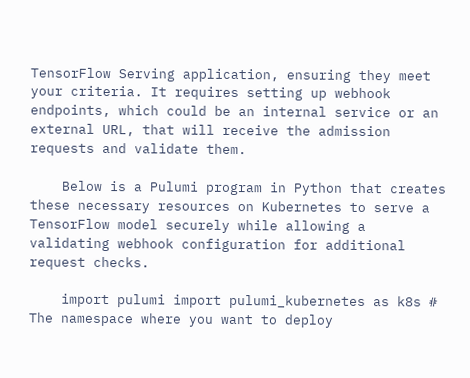TensorFlow Serving application, ensuring they meet your criteria. It requires setting up webhook endpoints, which could be an internal service or an external URL, that will receive the admission requests and validate them.

    Below is a Pulumi program in Python that creates these necessary resources on Kubernetes to serve a TensorFlow model securely while allowing a validating webhook configuration for additional request checks.

    import pulumi import pulumi_kubernetes as k8s # The namespace where you want to deploy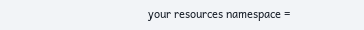your resources namespace =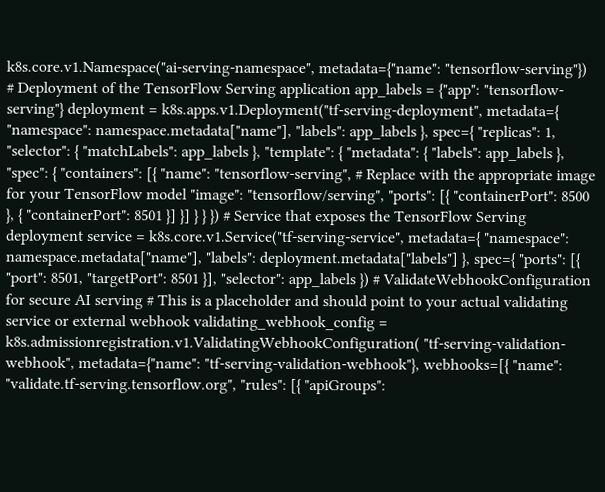k8s.core.v1.Namespace("ai-serving-namespace", metadata={"name": "tensorflow-serving"}) # Deployment of the TensorFlow Serving application app_labels = {"app": "tensorflow-serving"} deployment = k8s.apps.v1.Deployment("tf-serving-deployment", metadata={ "namespace": namespace.metadata["name"], "labels": app_labels }, spec={ "replicas": 1, "selector": { "matchLabels": app_labels }, "template": { "metadata": { "labels": app_labels }, "spec": { "containers": [{ "name": "tensorflow-serving", # Replace with the appropriate image for your TensorFlow model "image": "tensorflow/serving", "ports": [{ "containerPort": 8500 }, { "containerPort": 8501 }] }] } } }) # Service that exposes the TensorFlow Serving deployment service = k8s.core.v1.Service("tf-serving-service", metadata={ "namespace": namespace.metadata["name"], "labels": deployment.metadata["labels"] }, spec={ "ports": [{ "port": 8501, "targetPort": 8501 }], "selector": app_labels }) # ValidateWebhookConfiguration for secure AI serving # This is a placeholder and should point to your actual validating service or external webhook validating_webhook_config = k8s.admissionregistration.v1.ValidatingWebhookConfiguration( "tf-serving-validation-webhook", metadata={"name": "tf-serving-validation-webhook"}, webhooks=[{ "name": "validate.tf-serving.tensorflow.org", "rules": [{ "apiGroups":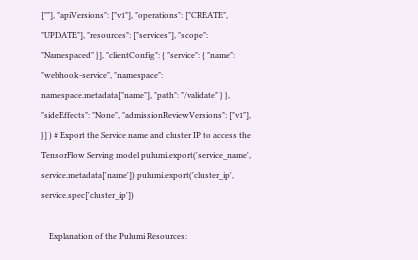[""], "apiVersions": ["v1"], "operations": ["CREATE", "UPDATE"], "resources": ["services"], "scope": "Namespaced" }], "clientConfig": { "service": { "name": "webhook-service", "namespace": namespace.metadata["name"], "path": "/validate" } }, "sideEffects": "None", "admissionReviewVersions": ["v1"], }] ) # Export the Service name and cluster IP to access the TensorFlow Serving model pulumi.export('service_name', service.metadata['name']) pulumi.export('cluster_ip', service.spec['cluster_ip'])

    Explanation of the Pulumi Resources: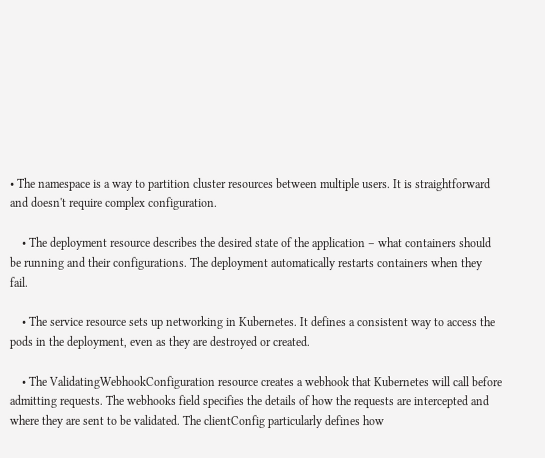• The namespace is a way to partition cluster resources between multiple users. It is straightforward and doesn't require complex configuration.

    • The deployment resource describes the desired state of the application – what containers should be running and their configurations. The deployment automatically restarts containers when they fail.

    • The service resource sets up networking in Kubernetes. It defines a consistent way to access the pods in the deployment, even as they are destroyed or created.

    • The ValidatingWebhookConfiguration resource creates a webhook that Kubernetes will call before admitting requests. The webhooks field specifies the details of how the requests are intercepted and where they are sent to be validated. The clientConfig particularly defines how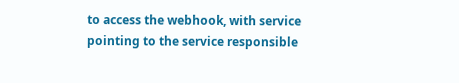to access the webhook, with service pointing to the service responsible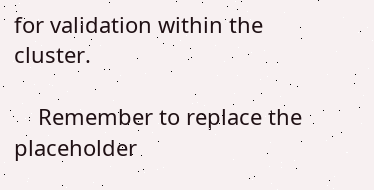for validation within the cluster.

    Remember to replace the placeholder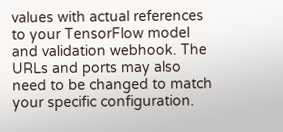values with actual references to your TensorFlow model and validation webhook. The URLs and ports may also need to be changed to match your specific configuration.